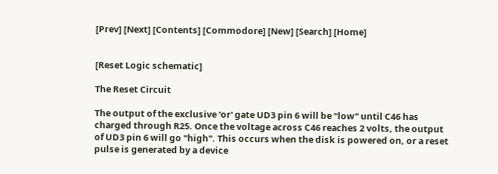[Prev] [Next] [Contents] [Commodore] [New] [Search] [Home]


[Reset Logic schematic]

The Reset Circuit

The output of the exclusive 'or' gate UD3 pin 6 will be "low" until C46 has charged through R25. Once the voltage across C46 reaches 2 volts, the output of UD3 pin 6 will go "high". This occurs when the disk is powered on, or a reset pulse is generated by a device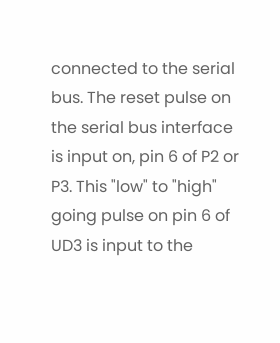connected to the serial bus. The reset pulse on the serial bus interface is input on, pin 6 of P2 or P3. This "low" to "high" going pulse on pin 6 of UD3 is input to the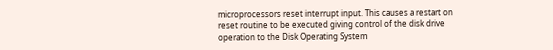microprocessors reset interrupt input. This causes a restart on reset routine to be executed giving control of the disk drive operation to the Disk Operating System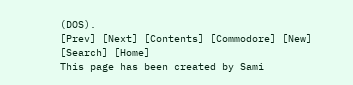(DOS).
[Prev] [Next] [Contents] [Commodore] [New] [Search] [Home]
This page has been created by Sami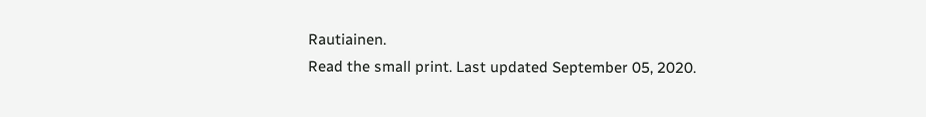Rautiainen.
Read the small print. Last updated September 05, 2020.